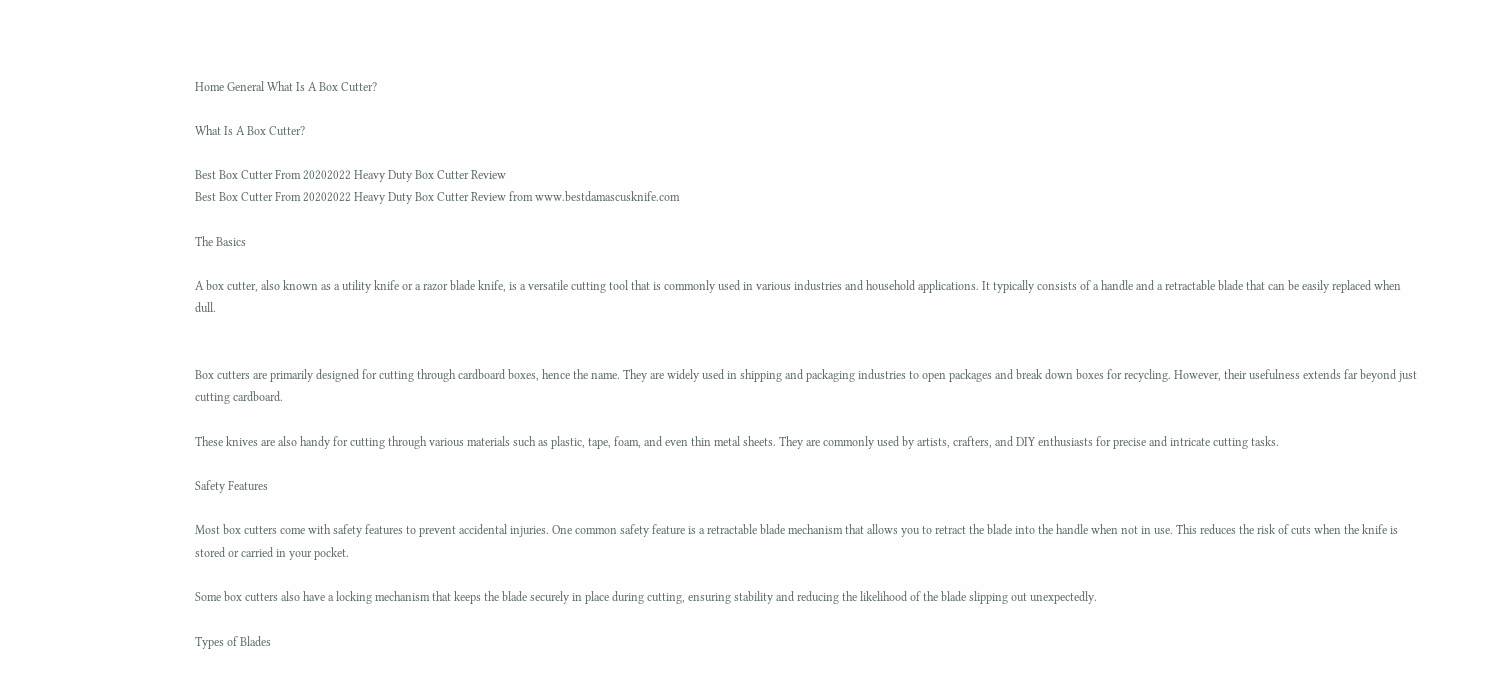Home General What Is A Box Cutter?

What Is A Box Cutter?

Best Box Cutter From 20202022 Heavy Duty Box Cutter Review
Best Box Cutter From 20202022 Heavy Duty Box Cutter Review from www.bestdamascusknife.com

The Basics

A box cutter, also known as a utility knife or a razor blade knife, is a versatile cutting tool that is commonly used in various industries and household applications. It typically consists of a handle and a retractable blade that can be easily replaced when dull.


Box cutters are primarily designed for cutting through cardboard boxes, hence the name. They are widely used in shipping and packaging industries to open packages and break down boxes for recycling. However, their usefulness extends far beyond just cutting cardboard.

These knives are also handy for cutting through various materials such as plastic, tape, foam, and even thin metal sheets. They are commonly used by artists, crafters, and DIY enthusiasts for precise and intricate cutting tasks.

Safety Features

Most box cutters come with safety features to prevent accidental injuries. One common safety feature is a retractable blade mechanism that allows you to retract the blade into the handle when not in use. This reduces the risk of cuts when the knife is stored or carried in your pocket.

Some box cutters also have a locking mechanism that keeps the blade securely in place during cutting, ensuring stability and reducing the likelihood of the blade slipping out unexpectedly.

Types of Blades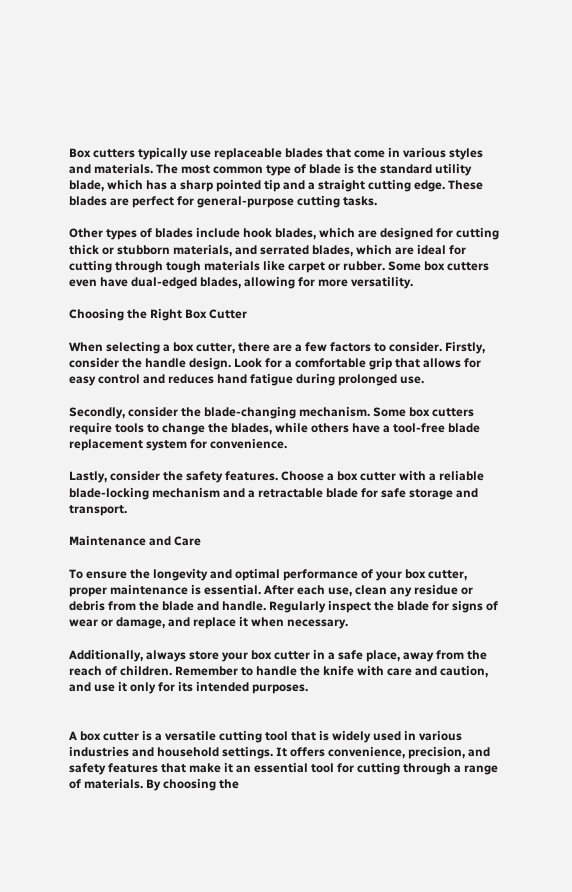Box cutters typically use replaceable blades that come in various styles and materials. The most common type of blade is the standard utility blade, which has a sharp pointed tip and a straight cutting edge. These blades are perfect for general-purpose cutting tasks.

Other types of blades include hook blades, which are designed for cutting thick or stubborn materials, and serrated blades, which are ideal for cutting through tough materials like carpet or rubber. Some box cutters even have dual-edged blades, allowing for more versatility.

Choosing the Right Box Cutter

When selecting a box cutter, there are a few factors to consider. Firstly, consider the handle design. Look for a comfortable grip that allows for easy control and reduces hand fatigue during prolonged use.

Secondly, consider the blade-changing mechanism. Some box cutters require tools to change the blades, while others have a tool-free blade replacement system for convenience.

Lastly, consider the safety features. Choose a box cutter with a reliable blade-locking mechanism and a retractable blade for safe storage and transport.

Maintenance and Care

To ensure the longevity and optimal performance of your box cutter, proper maintenance is essential. After each use, clean any residue or debris from the blade and handle. Regularly inspect the blade for signs of wear or damage, and replace it when necessary.

Additionally, always store your box cutter in a safe place, away from the reach of children. Remember to handle the knife with care and caution, and use it only for its intended purposes.


A box cutter is a versatile cutting tool that is widely used in various industries and household settings. It offers convenience, precision, and safety features that make it an essential tool for cutting through a range of materials. By choosing the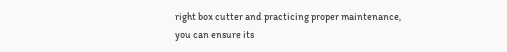right box cutter and practicing proper maintenance, you can ensure its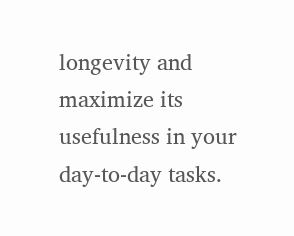longevity and maximize its usefulness in your day-to-day tasks.